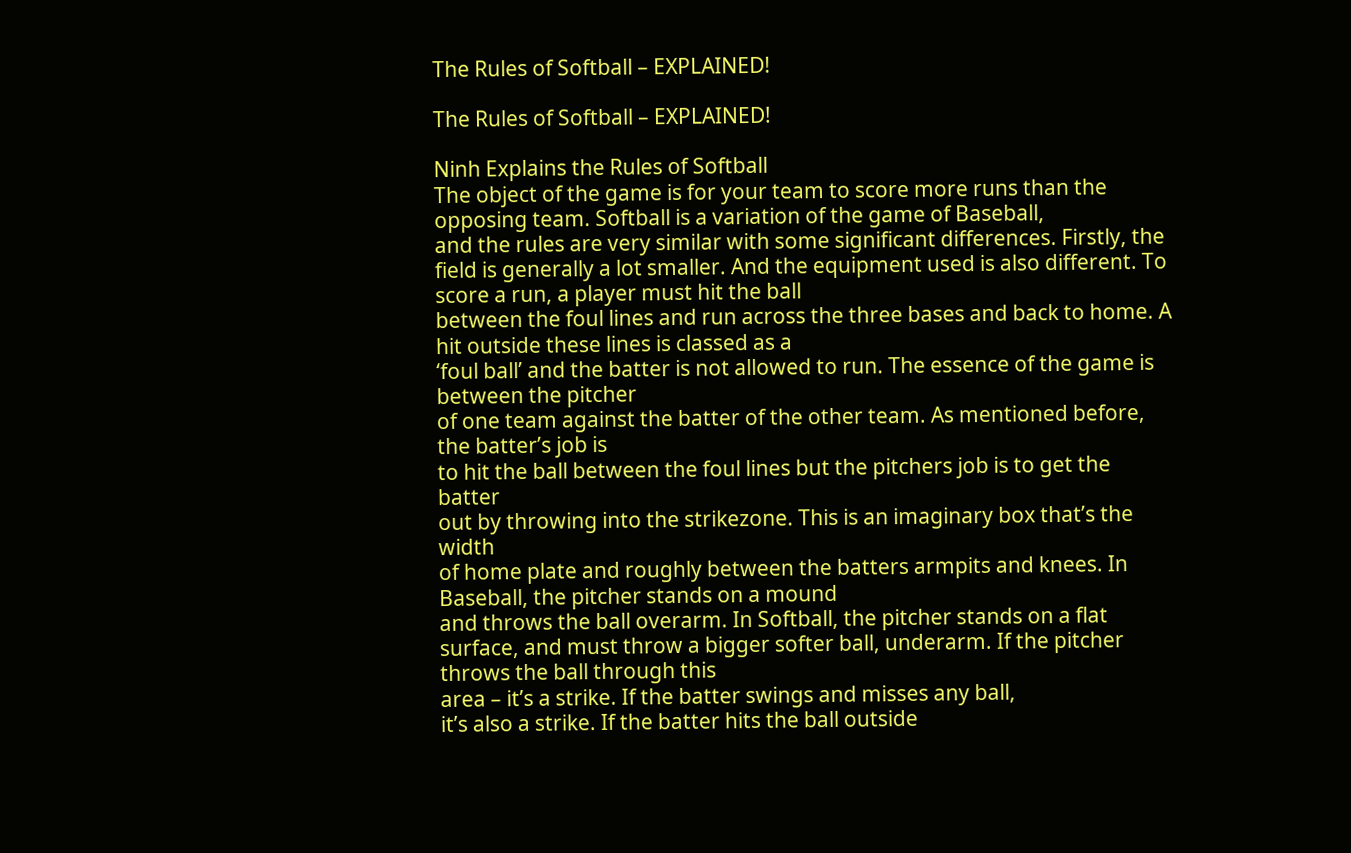The Rules of Softball – EXPLAINED!

The Rules of Softball – EXPLAINED!

Ninh Explains the Rules of Softball
The object of the game is for your team to score more runs than the opposing team. Softball is a variation of the game of Baseball,
and the rules are very similar with some significant differences. Firstly, the field is generally a lot smaller. And the equipment used is also different. To score a run, a player must hit the ball
between the foul lines and run across the three bases and back to home. A hit outside these lines is classed as a
‘foul ball’ and the batter is not allowed to run. The essence of the game is between the pitcher
of one team against the batter of the other team. As mentioned before, the batter’s job is
to hit the ball between the foul lines but the pitchers job is to get the batter
out by throwing into the strikezone. This is an imaginary box that’s the width
of home plate and roughly between the batters armpits and knees. In Baseball, the pitcher stands on a mound
and throws the ball overarm. In Softball, the pitcher stands on a flat
surface, and must throw a bigger softer ball, underarm. If the pitcher throws the ball through this
area – it’s a strike. If the batter swings and misses any ball,
it’s also a strike. If the batter hits the ball outside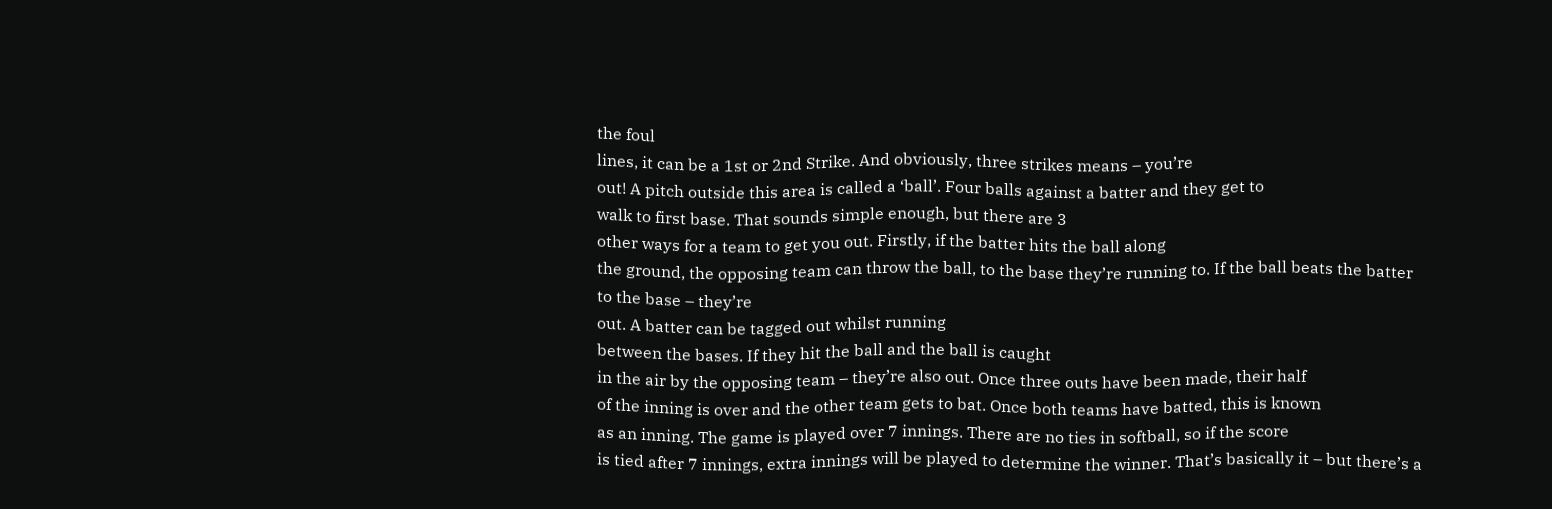the foul
lines, it can be a 1st or 2nd Strike. And obviously, three strikes means – you’re
out! A pitch outside this area is called a ‘ball’. Four balls against a batter and they get to
walk to first base. That sounds simple enough, but there are 3
other ways for a team to get you out. Firstly, if the batter hits the ball along
the ground, the opposing team can throw the ball, to the base they’re running to. If the ball beats the batter to the base – they’re
out. A batter can be tagged out whilst running
between the bases. If they hit the ball and the ball is caught
in the air by the opposing team – they’re also out. Once three outs have been made, their half
of the inning is over and the other team gets to bat. Once both teams have batted, this is known
as an inning. The game is played over 7 innings. There are no ties in softball, so if the score
is tied after 7 innings, extra innings will be played to determine the winner. That’s basically it – but there’s a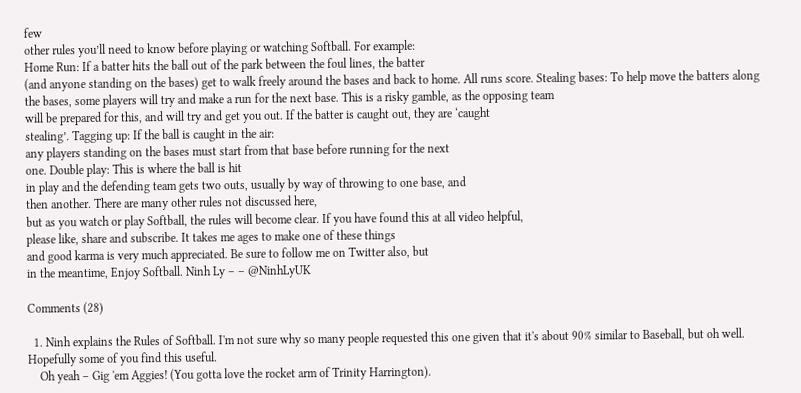few
other rules you’ll need to know before playing or watching Softball. For example:
Home Run: If a batter hits the ball out of the park between the foul lines, the batter
(and anyone standing on the bases) get to walk freely around the bases and back to home. All runs score. Stealing bases: To help move the batters along
the bases, some players will try and make a run for the next base. This is a risky gamble, as the opposing team
will be prepared for this, and will try and get you out. If the batter is caught out, they are ‘caught
stealing’. Tagging up: If the ball is caught in the air:
any players standing on the bases must start from that base before running for the next
one. Double play: This is where the ball is hit
in play and the defending team gets two outs, usually by way of throwing to one base, and
then another. There are many other rules not discussed here,
but as you watch or play Softball, the rules will become clear. If you have found this at all video helpful,
please like, share and subscribe. It takes me ages to make one of these things
and good karma is very much appreciated. Be sure to follow me on Twitter also, but
in the meantime, Enjoy Softball. Ninh Ly – – @NinhLyUK

Comments (28)

  1. Ninh explains the Rules of Softball. I'm not sure why so many people requested this one given that it's about 90% similar to Baseball, but oh well. Hopefully some of you find this useful.
    Oh yeah – Gig 'em Aggies! (You gotta love the rocket arm of Trinity Harrington).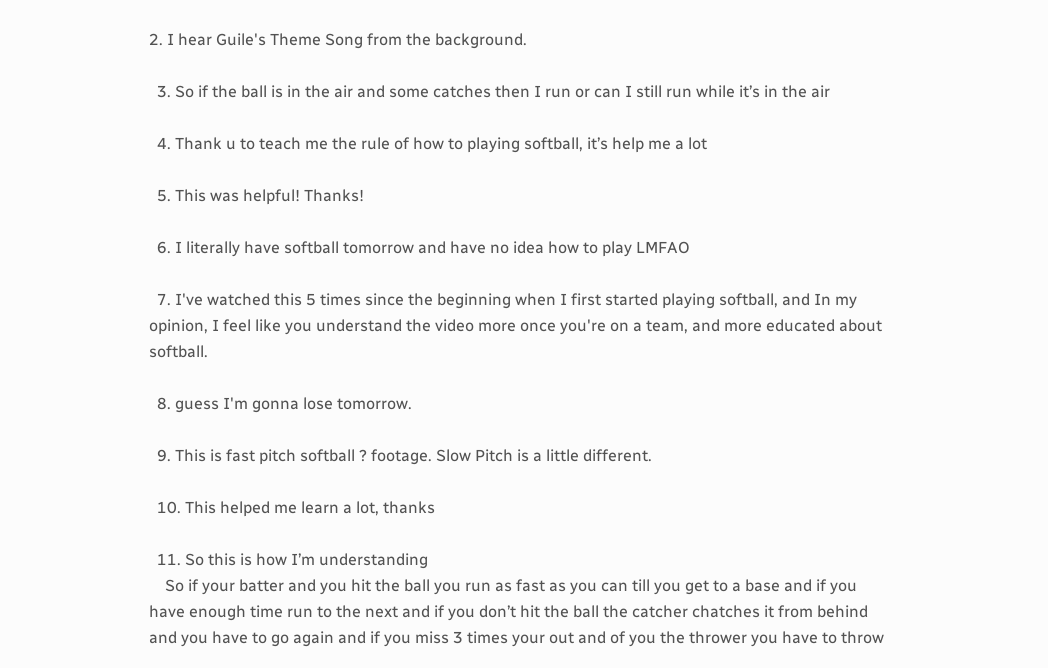2. I hear Guile's Theme Song from the background.

  3. So if the ball is in the air and some catches then I run or can I still run while it’s in the air

  4. Thank u to teach me the rule of how to playing softball, it’s help me a lot

  5. This was helpful! Thanks!

  6. I literally have softball tomorrow and have no idea how to play LMFAO

  7. I've watched this 5 times since the beginning when I first started playing softball, and In my opinion, I feel like you understand the video more once you're on a team, and more educated about softball.

  8. guess I'm gonna lose tomorrow.

  9. This is fast pitch softball ? footage. Slow Pitch is a little different.

  10. This helped me learn a lot, thanks

  11. So this is how I’m understanding
    So if your batter and you hit the ball you run as fast as you can till you get to a base and if you have enough time run to the next and if you don’t hit the ball the catcher chatches it from behind and you have to go again and if you miss 3 times your out and of you the thrower you have to throw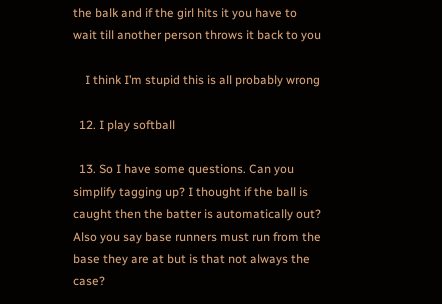the balk and if the girl hits it you have to wait till another person throws it back to you

    I think I’m stupid this is all probably wrong

  12. I play softball

  13. So I have some questions. Can you simplify tagging up? I thought if the ball is caught then the batter is automatically out? Also you say base runners must run from the base they are at but is that not always the case?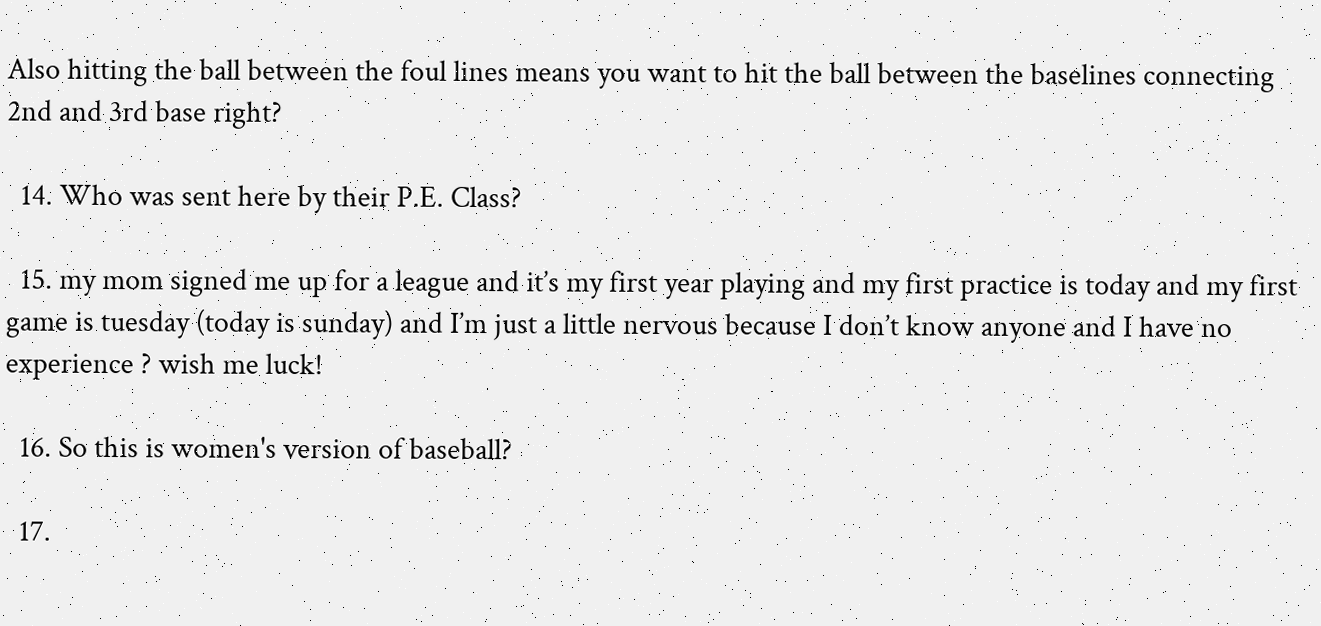Also hitting the ball between the foul lines means you want to hit the ball between the baselines connecting 2nd and 3rd base right?

  14. Who was sent here by their P.E. Class?

  15. my mom signed me up for a league and it’s my first year playing and my first practice is today and my first game is tuesday (today is sunday) and I’m just a little nervous because I don’t know anyone and I have no experience ? wish me luck!

  16. So this is women's version of baseball?

  17.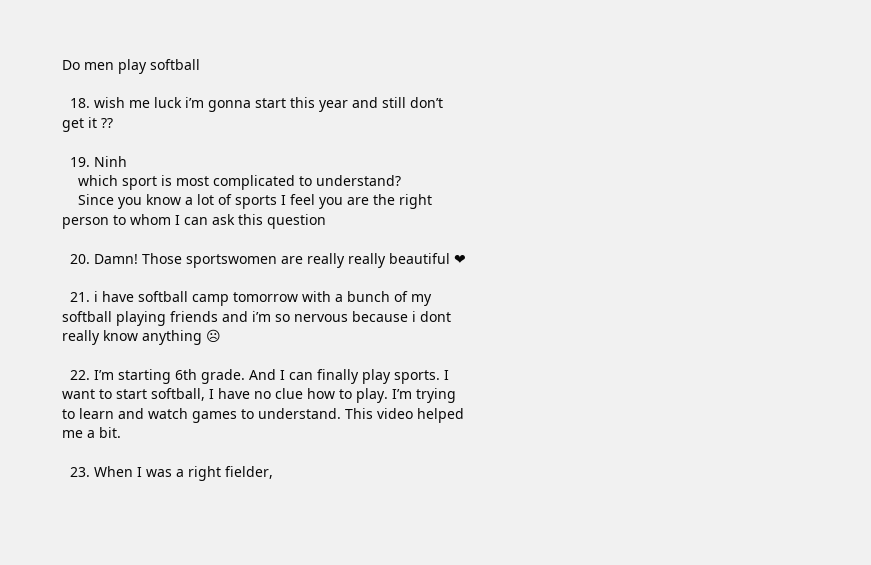Do men play softball

  18. wish me luck i’m gonna start this year and still don’t get it ??

  19. Ninh
    which sport is most complicated to understand?
    Since you know a lot of sports I feel you are the right person to whom I can ask this question

  20. Damn! Those sportswomen are really really beautiful ❤

  21. i have softball camp tomorrow with a bunch of my softball playing friends and i’m so nervous because i dont really know anything ☹

  22. I’m starting 6th grade. And I can finally play sports. I want to start softball, I have no clue how to play. I’m trying to learn and watch games to understand. This video helped me a bit.

  23. When I was a right fielder,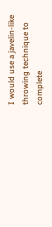I would use a javelin-like throwing technique to complete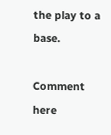the play to a base.

Comment here